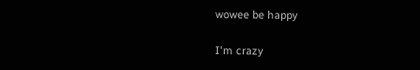wowee be happy

I'm crazy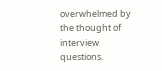overwhelmed by the thought of interview questions.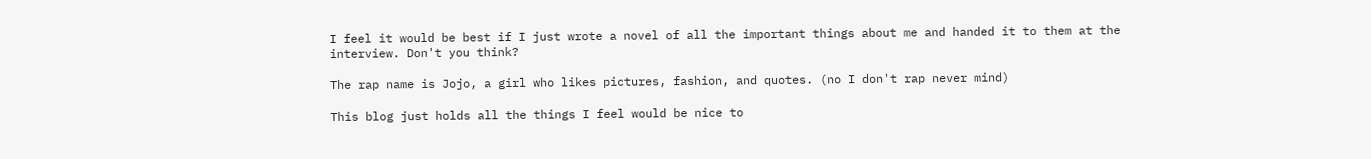I feel it would be best if I just wrote a novel of all the important things about me and handed it to them at the interview. Don't you think?

The rap name is Jojo, a girl who likes pictures, fashion, and quotes. (no I don't rap never mind)

This blog just holds all the things I feel would be nice to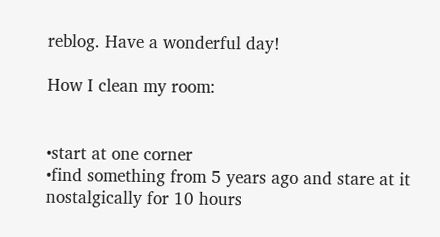reblog. Have a wonderful day!

How I clean my room:


•start at one corner
•find something from 5 years ago and stare at it nostalgically for 10 hours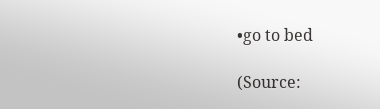•go to bed

(Source: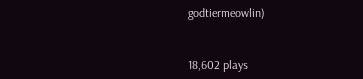godtiermeowlin)


18,602 plays